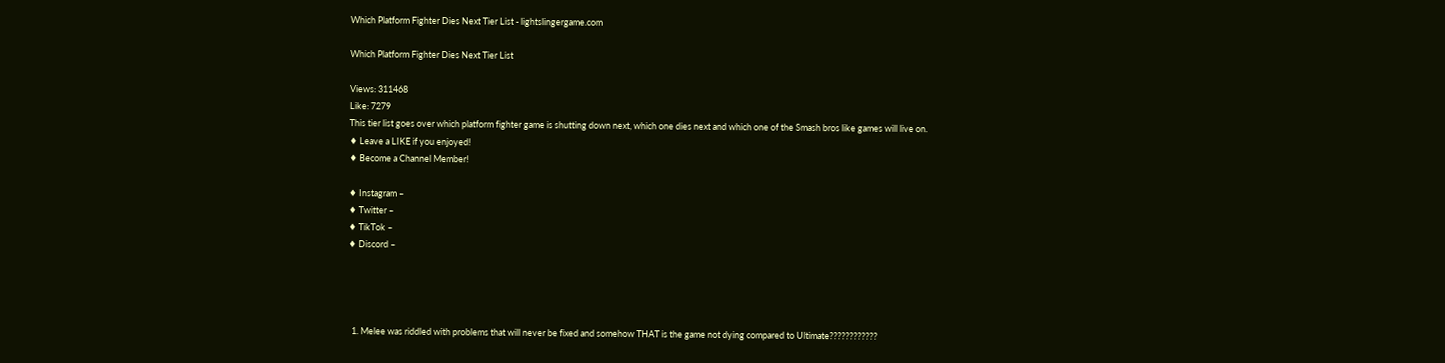Which Platform Fighter Dies Next Tier List - lightslingergame.com

Which Platform Fighter Dies Next Tier List

Views: 311468
Like: 7279
This tier list goes over which platform fighter game is shutting down next, which one dies next and which one of the Smash bros like games will live on.
♦ Leave a LIKE if you enjoyed!
♦ Become a Channel Member!

♦ Instagram –
♦ Twitter –
♦ TikTok –
♦ Discord –




  1. Melee was riddled with problems that will never be fixed and somehow THAT is the game not dying compared to Ultimate????????????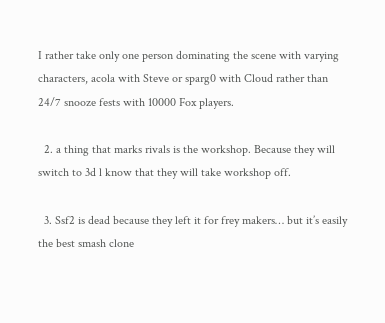I rather take only one person dominating the scene with varying characters, acola with Steve or sparg0 with Cloud rather than 24/7 snooze fests with 10000 Fox players.

  2. a thing that marks rivals is the workshop. Because they will switch to 3d l know that they will take workshop off.

  3. Ssf2 is dead because they left it for frey makers… but it’s easily the best smash clone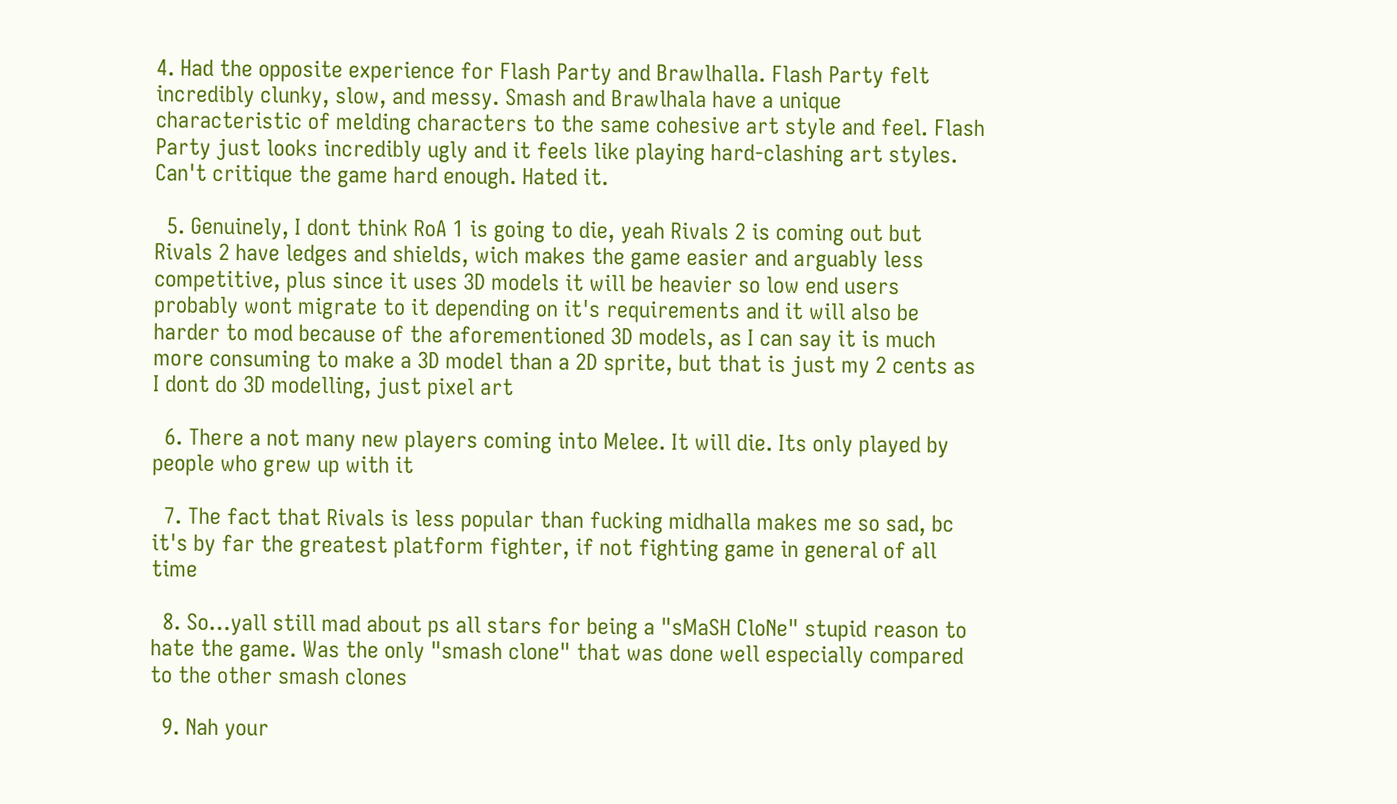4. Had the opposite experience for Flash Party and Brawlhalla. Flash Party felt incredibly clunky, slow, and messy. Smash and Brawlhala have a unique characteristic of melding characters to the same cohesive art style and feel. Flash Party just looks incredibly ugly and it feels like playing hard-clashing art styles. Can't critique the game hard enough. Hated it.

  5. Genuinely, I dont think RoA 1 is going to die, yeah Rivals 2 is coming out but Rivals 2 have ledges and shields, wich makes the game easier and arguably less competitive, plus since it uses 3D models it will be heavier so low end users probably wont migrate to it depending on it's requirements and it will also be harder to mod because of the aforementioned 3D models, as I can say it is much more consuming to make a 3D model than a 2D sprite, but that is just my 2 cents as I dont do 3D modelling, just pixel art

  6. There a not many new players coming into Melee. It will die. Its only played by people who grew up with it

  7. The fact that Rivals is less popular than fucking midhalla makes me so sad, bc it's by far the greatest platform fighter, if not fighting game in general of all time

  8. So…yall still mad about ps all stars for being a "sMaSH CloNe" stupid reason to hate the game. Was the only "smash clone" that was done well especially compared to the other smash clones

  9. Nah your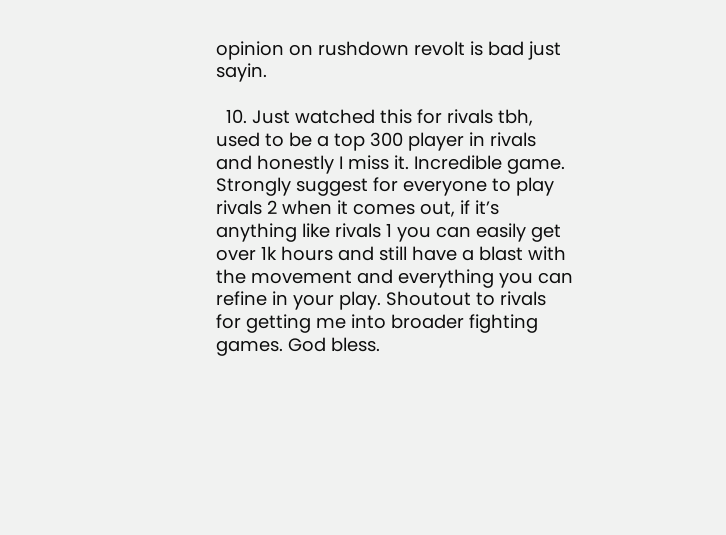opinion on rushdown revolt is bad just sayin.

  10. Just watched this for rivals tbh, used to be a top 300 player in rivals and honestly I miss it. Incredible game. Strongly suggest for everyone to play rivals 2 when it comes out, if it’s anything like rivals 1 you can easily get over 1k hours and still have a blast with the movement and everything you can refine in your play. Shoutout to rivals for getting me into broader fighting games. God bless.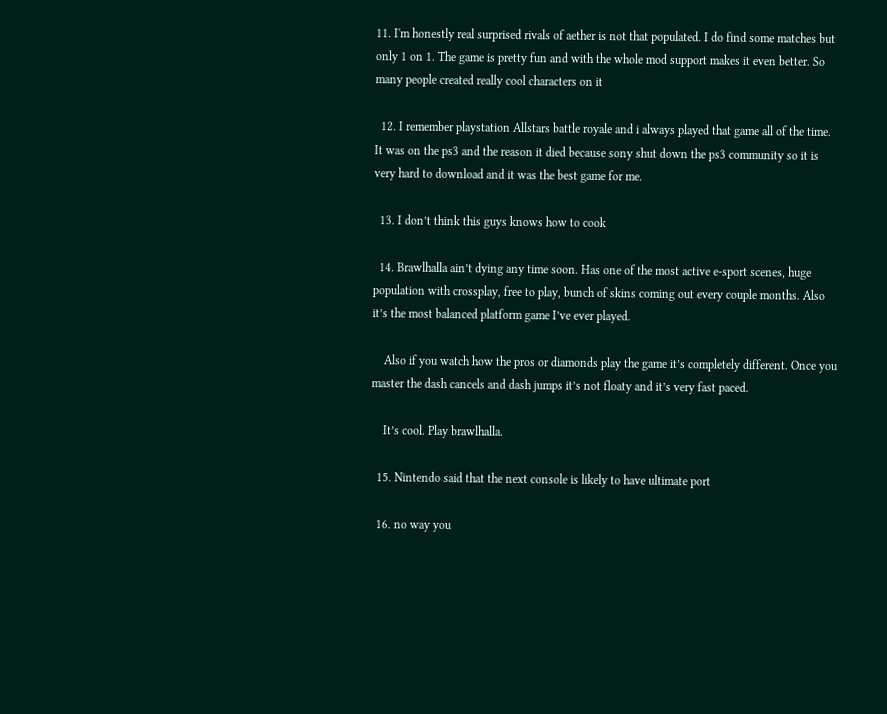11. I'm honestly real surprised rivals of aether is not that populated. I do find some matches but only 1 on 1. The game is pretty fun and with the whole mod support makes it even better. So many people created really cool characters on it

  12. I remember playstation Allstars battle royale and i always played that game all of the time. It was on the ps3 and the reason it died because sony shut down the ps3 community so it is very hard to download and it was the best game for me.

  13. I don’t think this guys knows how to cook

  14. Brawlhalla ain’t dying any time soon. Has one of the most active e-sport scenes, huge population with crossplay, free to play, bunch of skins coming out every couple months. Also it’s the most balanced platform game I’ve ever played.

    Also if you watch how the pros or diamonds play the game it’s completely different. Once you master the dash cancels and dash jumps it’s not floaty and it’s very fast paced.

    It’s cool. Play brawlhalla.

  15. Nintendo said that the next console is likely to have ultimate port

  16. no way you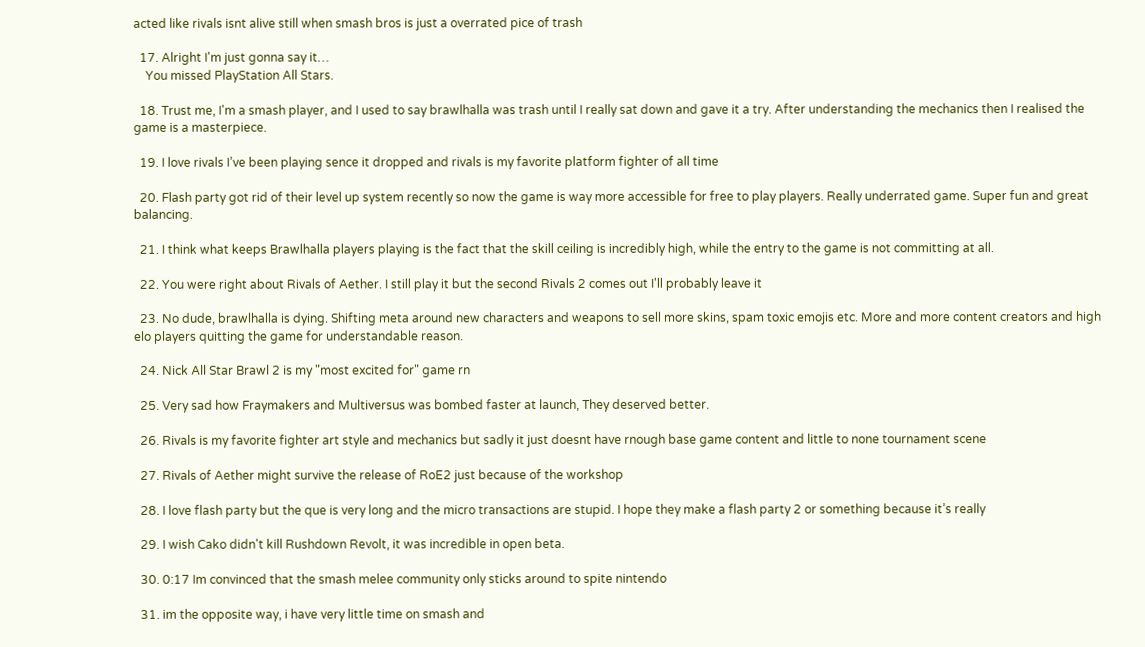acted like rivals isnt alive still when smash bros is just a overrated pice of trash

  17. Alright I'm just gonna say it…
    You missed PlayStation All Stars.

  18. Trust me, I'm a smash player, and I used to say brawlhalla was trash until I really sat down and gave it a try. After understanding the mechanics then I realised the game is a masterpiece.

  19. I love rivals I’ve been playing sence it dropped and rivals is my favorite platform fighter of all time

  20. Flash party got rid of their level up system recently so now the game is way more accessible for free to play players. Really underrated game. Super fun and great balancing.

  21. I think what keeps Brawlhalla players playing is the fact that the skill ceiling is incredibly high, while the entry to the game is not committing at all.

  22. You were right about Rivals of Aether. I still play it but the second Rivals 2 comes out I'll probably leave it

  23. No dude, brawlhalla is dying. Shifting meta around new characters and weapons to sell more skins, spam toxic emojis etc. More and more content creators and high elo players quitting the game for understandable reason.

  24. Nick All Star Brawl 2 is my "most excited for" game rn

  25. Very sad how Fraymakers and Multiversus was bombed faster at launch, They deserved better.

  26. Rivals is my favorite fighter art style and mechanics but sadly it just doesnt have rnough base game content and little to none tournament scene

  27. Rivals of Aether might survive the release of RoE2 just because of the workshop

  28. I love flash party but the que is very long and the micro transactions are stupid. I hope they make a flash party 2 or something because it’s really

  29. I wish Cako didn't kill Rushdown Revolt, it was incredible in open beta.

  30. 0:17 Im convinced that the smash melee community only sticks around to spite nintendo

  31. im the opposite way, i have very little time on smash and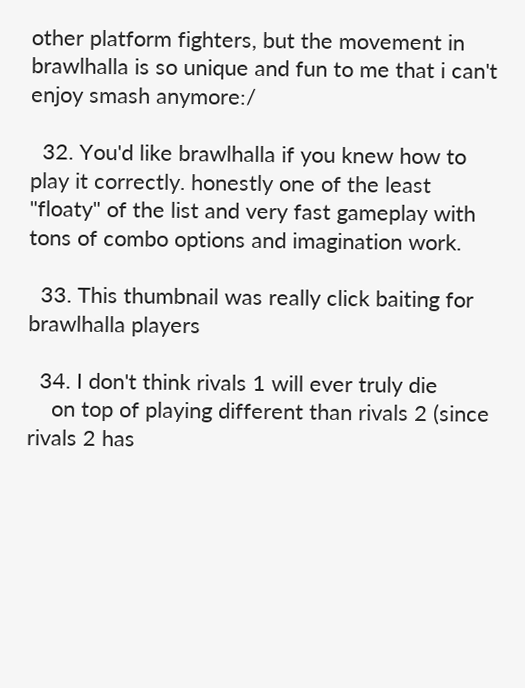other platform fighters, but the movement in brawlhalla is so unique and fun to me that i can't enjoy smash anymore:/

  32. You'd like brawlhalla if you knew how to play it correctly. honestly one of the least "floaty" of the list and very fast gameplay with tons of combo options and imagination work.

  33. This thumbnail was really click baiting for brawlhalla players

  34. I don't think rivals 1 will ever truly die
    on top of playing different than rivals 2 (since rivals 2 has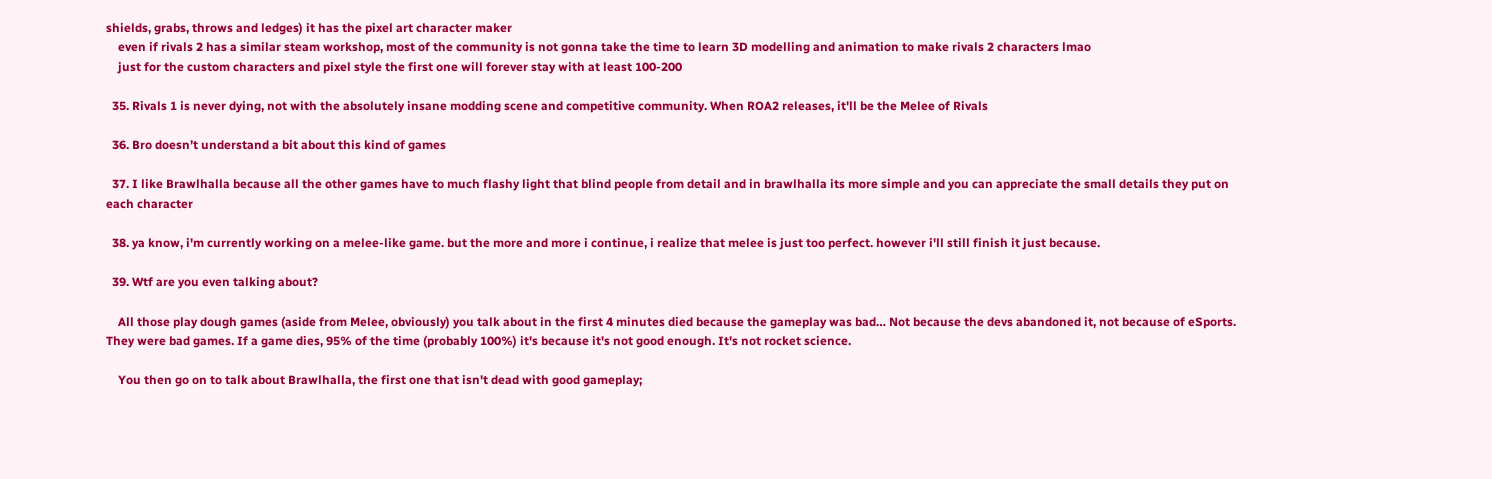shields, grabs, throws and ledges) it has the pixel art character maker
    even if rivals 2 has a similar steam workshop, most of the community is not gonna take the time to learn 3D modelling and animation to make rivals 2 characters lmao
    just for the custom characters and pixel style the first one will forever stay with at least 100-200

  35. Rivals 1 is never dying, not with the absolutely insane modding scene and competitive community. When ROA2 releases, it'll be the Melee of Rivals

  36. Bro doesn’t understand a bit about this kind of games

  37. I like Brawlhalla because all the other games have to much flashy light that blind people from detail and in brawlhalla its more simple and you can appreciate the small details they put on each character

  38. ya know, i'm currently working on a melee-like game. but the more and more i continue, i realize that melee is just too perfect. however i'll still finish it just because.

  39. Wtf are you even talking about?

    All those play dough games (aside from Melee, obviously) you talk about in the first 4 minutes died because the gameplay was bad… Not because the devs abandoned it, not because of eSports. They were bad games. If a game dies, 95% of the time (probably 100%) it's because it's not good enough. It's not rocket science.

    You then go on to talk about Brawlhalla, the first one that isn't dead with good gameplay;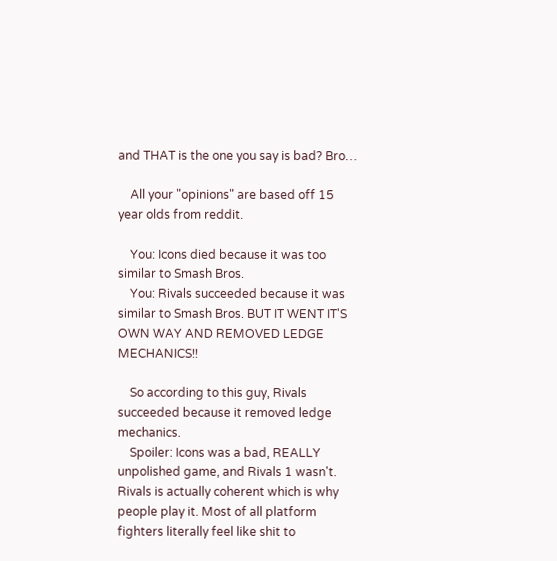and THAT is the one you say is bad? Bro…

    All your "opinions" are based off 15 year olds from reddit.

    You: Icons died because it was too similar to Smash Bros.
    You: Rivals succeeded because it was similar to Smash Bros. BUT IT WENT IT'S OWN WAY AND REMOVED LEDGE MECHANICS!!

    So according to this guy, Rivals succeeded because it removed ledge mechanics.
    Spoiler: Icons was a bad, REALLY unpolished game, and Rivals 1 wasn't. Rivals is actually coherent which is why people play it. Most of all platform fighters literally feel like shit to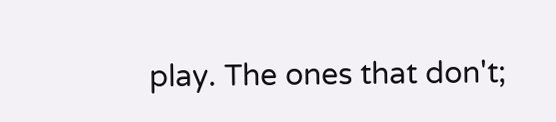play. The ones that don't;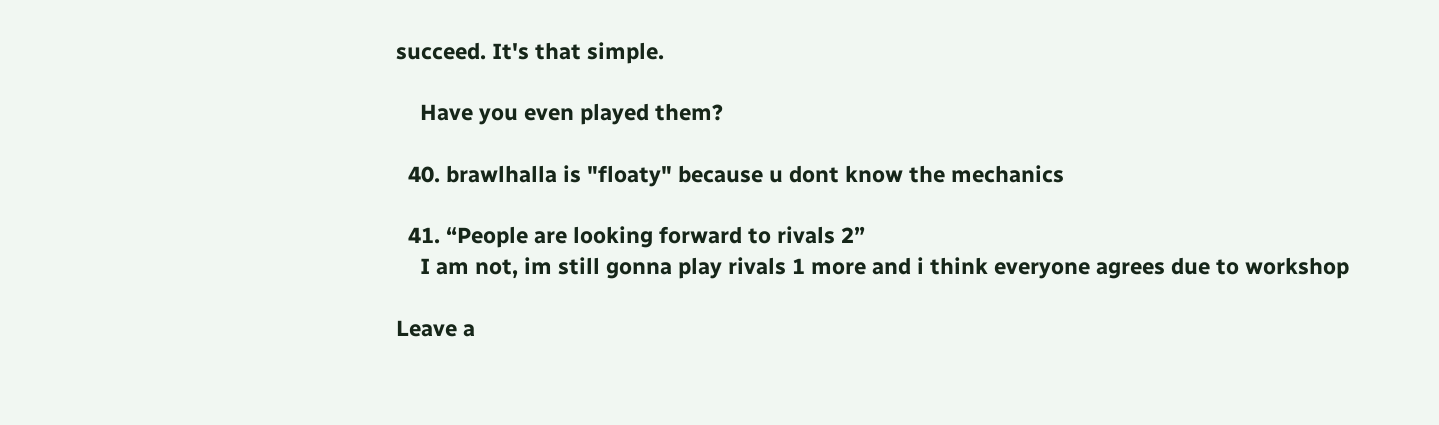succeed. It's that simple.

    Have you even played them?

  40. brawlhalla is "floaty" because u dont know the mechanics

  41. “People are looking forward to rivals 2”
    I am not, im still gonna play rivals 1 more and i think everyone agrees due to workshop

Leave a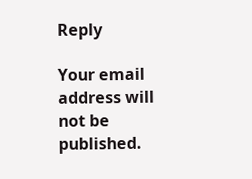Reply

Your email address will not be published.